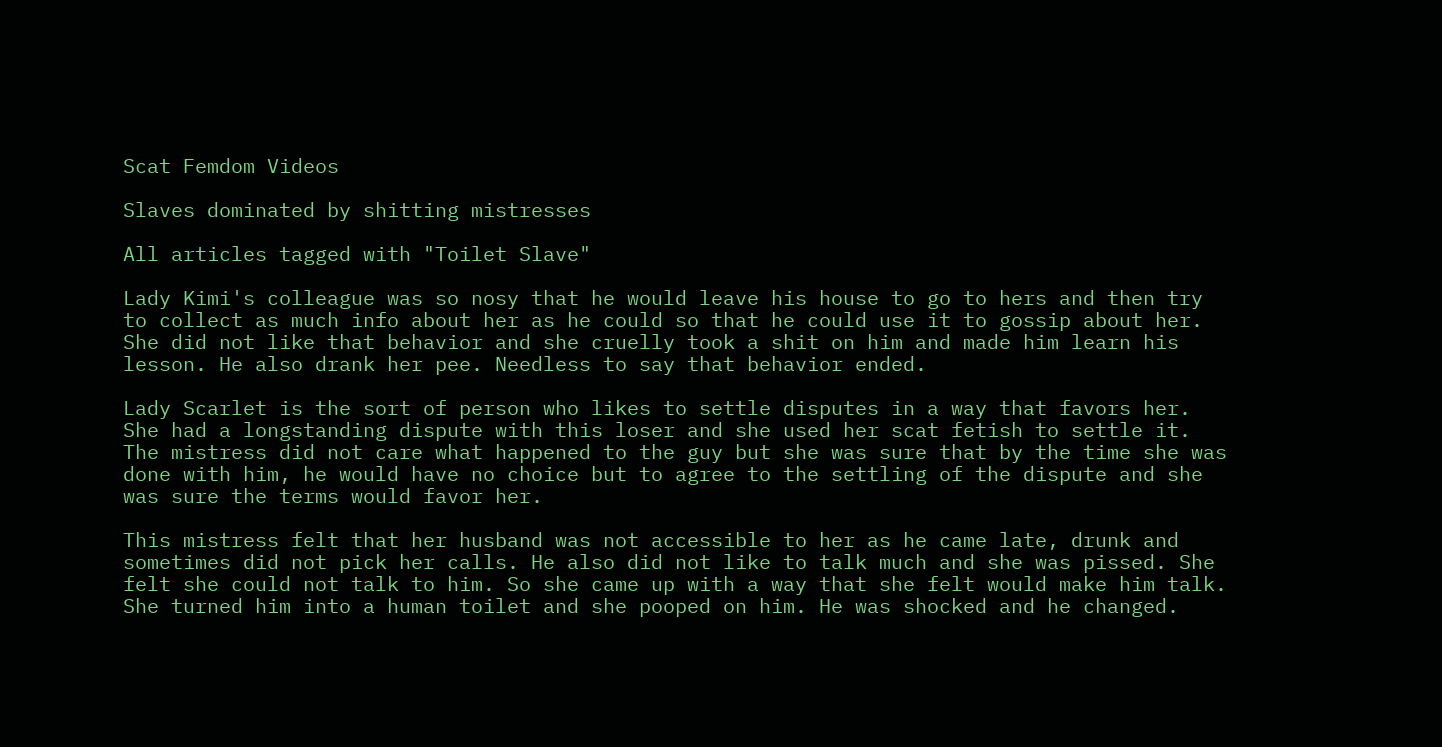Scat Femdom Videos

Slaves dominated by shitting mistresses

All articles tagged with "Toilet Slave"

Lady Kimi's colleague was so nosy that he would leave his house to go to hers and then try to collect as much info about her as he could so that he could use it to gossip about her. She did not like that behavior and she cruelly took a shit on him and made him learn his lesson. He also drank her pee. Needless to say that behavior ended.

Lady Scarlet is the sort of person who likes to settle disputes in a way that favors her. She had a longstanding dispute with this loser and she used her scat fetish to settle it. The mistress did not care what happened to the guy but she was sure that by the time she was done with him, he would have no choice but to agree to the settling of the dispute and she was sure the terms would favor her.

This mistress felt that her husband was not accessible to her as he came late, drunk and sometimes did not pick her calls. He also did not like to talk much and she was pissed. She felt she could not talk to him. So she came up with a way that she felt would make him talk. She turned him into a human toilet and she pooped on him. He was shocked and he changed.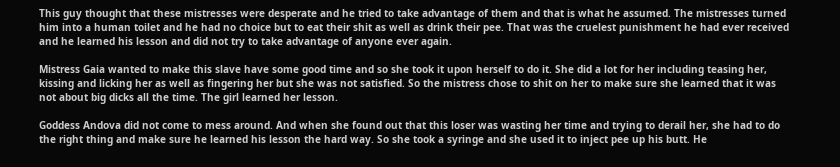This guy thought that these mistresses were desperate and he tried to take advantage of them and that is what he assumed. The mistresses turned him into a human toilet and he had no choice but to eat their shit as well as drink their pee. That was the cruelest punishment he had ever received and he learned his lesson and did not try to take advantage of anyone ever again.

Mistress Gaia wanted to make this slave have some good time and so she took it upon herself to do it. She did a lot for her including teasing her, kissing and licking her as well as fingering her but she was not satisfied. So the mistress chose to shit on her to make sure she learned that it was not about big dicks all the time. The girl learned her lesson.

Goddess Andova did not come to mess around. And when she found out that this loser was wasting her time and trying to derail her, she had to do the right thing and make sure he learned his lesson the hard way. So she took a syringe and she used it to inject pee up his butt. He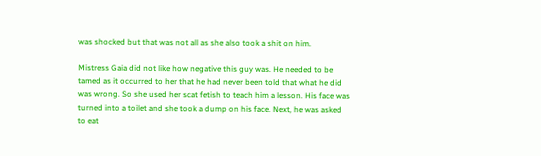was shocked but that was not all as she also took a shit on him.

Mistress Gaia did not like how negative this guy was. He needed to be tamed as it occurred to her that he had never been told that what he did was wrong. So she used her scat fetish to teach him a lesson. His face was turned into a toilet and she took a dump on his face. Next, he was asked to eat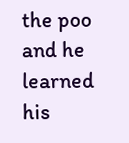the poo and he learned his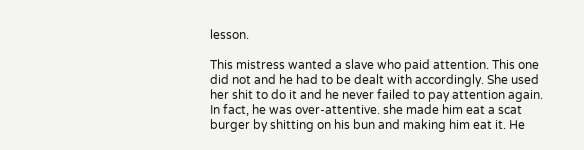lesson.

This mistress wanted a slave who paid attention. This one did not and he had to be dealt with accordingly. She used her shit to do it and he never failed to pay attention again. In fact, he was over-attentive. she made him eat a scat burger by shitting on his bun and making him eat it. He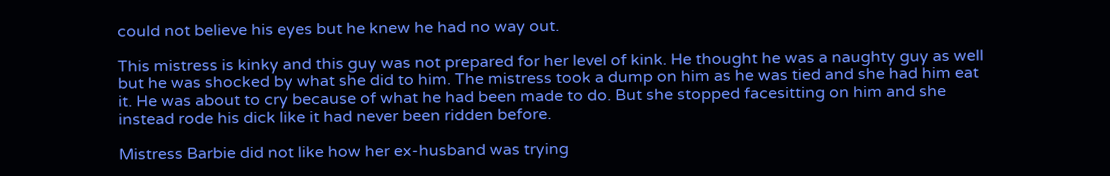could not believe his eyes but he knew he had no way out.

This mistress is kinky and this guy was not prepared for her level of kink. He thought he was a naughty guy as well but he was shocked by what she did to him. The mistress took a dump on him as he was tied and she had him eat it. He was about to cry because of what he had been made to do. But she stopped facesitting on him and she instead rode his dick like it had never been ridden before.

Mistress Barbie did not like how her ex-husband was trying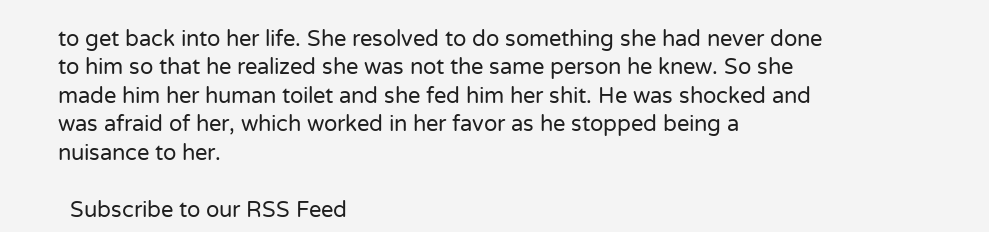to get back into her life. She resolved to do something she had never done to him so that he realized she was not the same person he knew. So she made him her human toilet and she fed him her shit. He was shocked and was afraid of her, which worked in her favor as he stopped being a nuisance to her.

  Subscribe to our RSS Feed